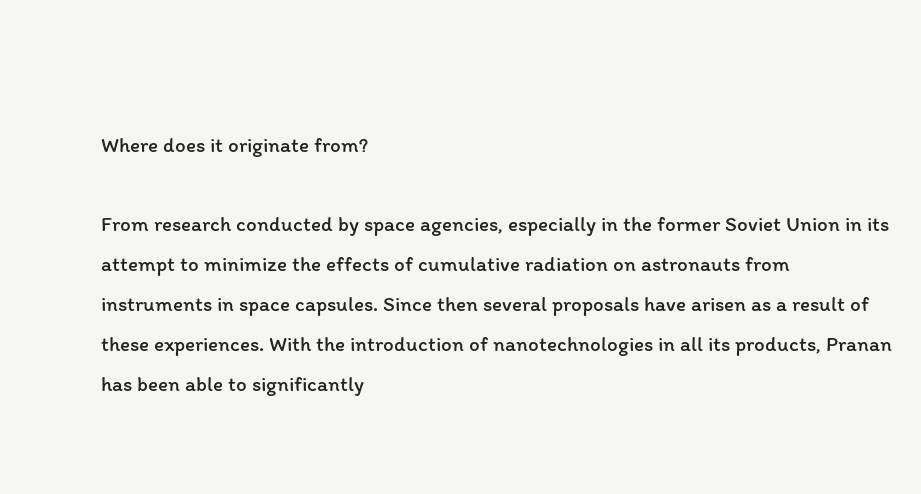Where does it originate from?

From research conducted by space agencies, especially in the former Soviet Union in its attempt to minimize the effects of cumulative radiation on astronauts from instruments in space capsules. Since then several proposals have arisen as a result of these experiences. With the introduction of nanotechnologies in all its products, Pranan has been able to significantly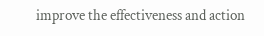improve the effectiveness and action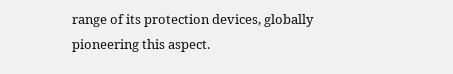range of its protection devices, globally pioneering this aspect.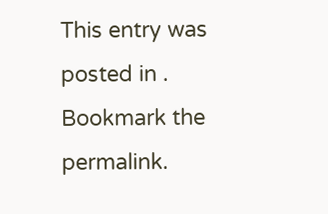This entry was posted in . Bookmark the permalink.